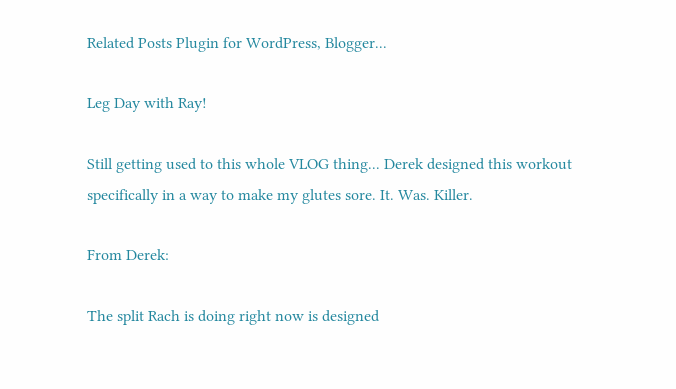Related Posts Plugin for WordPress, Blogger...

Leg Day with Ray!

Still getting used to this whole VLOG thing... Derek designed this workout specifically in a way to make my glutes sore. It. Was. Killer.

From Derek:

The split Rach is doing right now is designed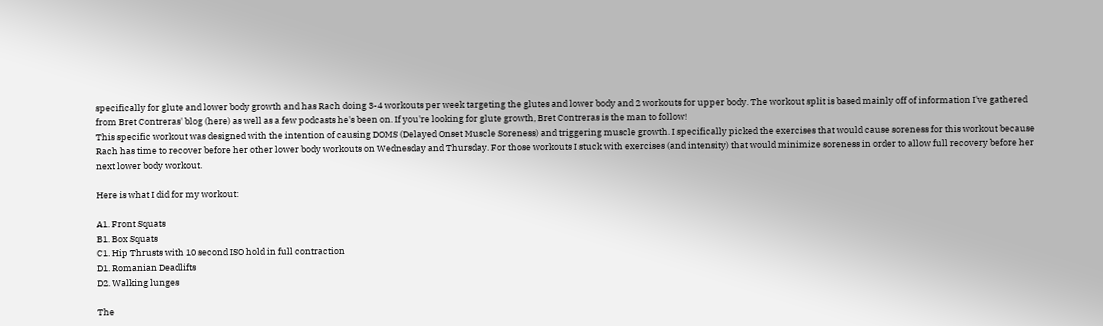specifically for glute and lower body growth and has Rach doing 3-4 workouts per week targeting the glutes and lower body and 2 workouts for upper body. The workout split is based mainly off of information I've gathered from Bret Contreras' blog (here) as well as a few podcasts he's been on. If you're looking for glute growth, Bret Contreras is the man to follow!
This specific workout was designed with the intention of causing DOMS (Delayed Onset Muscle Soreness) and triggering muscle growth. I specifically picked the exercises that would cause soreness for this workout because Rach has time to recover before her other lower body workouts on Wednesday and Thursday. For those workouts I stuck with exercises (and intensity) that would minimize soreness in order to allow full recovery before her next lower body workout.

Here is what I did for my workout:

A1. Front Squats
B1. Box Squats
C1. Hip Thrusts with 10 second ISO hold in full contraction
D1. Romanian Deadlifts
D2. Walking lunges

The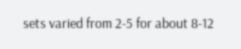sets varied from 2-5 for about 8-12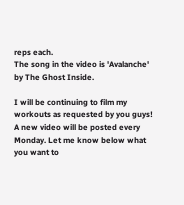reps each.
The song in the video is 'Avalanche' by The Ghost Inside.

I will be continuing to film my workouts as requested by you guys! A new video will be posted every Monday. Let me know below what you want to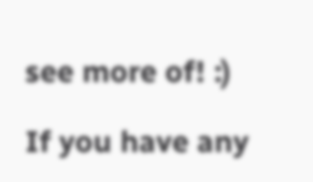see more of! :)

If you have any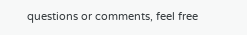questions or comments, feel free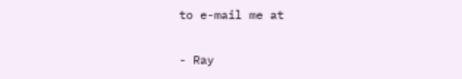to e-mail me at

- Ray